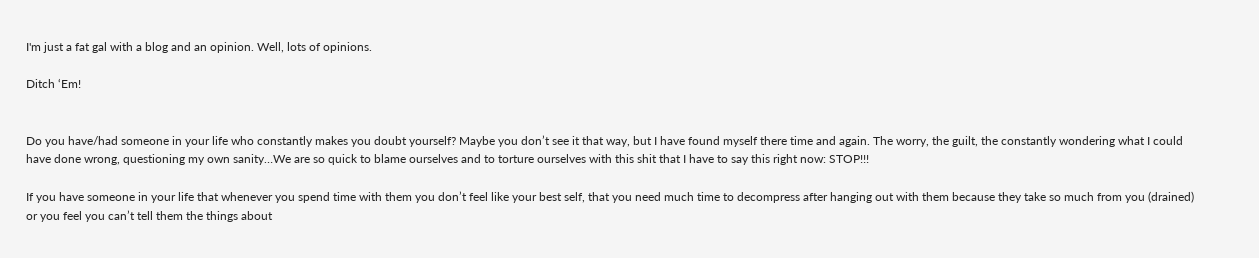I'm just a fat gal with a blog and an opinion. Well, lots of opinions.

Ditch ‘Em!


Do you have/had someone in your life who constantly makes you doubt yourself? Maybe you don’t see it that way, but I have found myself there time and again. The worry, the guilt, the constantly wondering what I could have done wrong, questioning my own sanity…We are so quick to blame ourselves and to torture ourselves with this shit that I have to say this right now: STOP!!!

If you have someone in your life that whenever you spend time with them you don’t feel like your best self, that you need much time to decompress after hanging out with them because they take so much from you (drained) or you feel you can’t tell them the things about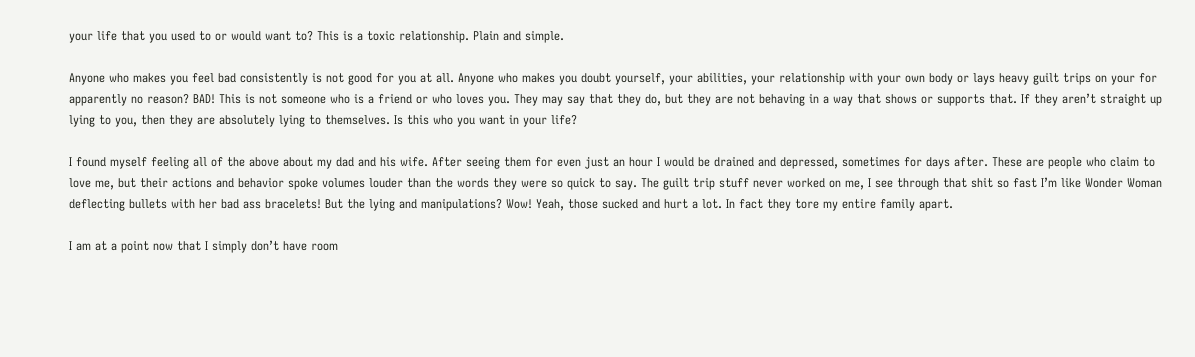your life that you used to or would want to? This is a toxic relationship. Plain and simple.

Anyone who makes you feel bad consistently is not good for you at all. Anyone who makes you doubt yourself, your abilities, your relationship with your own body or lays heavy guilt trips on your for apparently no reason? BAD! This is not someone who is a friend or who loves you. They may say that they do, but they are not behaving in a way that shows or supports that. If they aren’t straight up lying to you, then they are absolutely lying to themselves. Is this who you want in your life?

I found myself feeling all of the above about my dad and his wife. After seeing them for even just an hour I would be drained and depressed, sometimes for days after. These are people who claim to love me, but their actions and behavior spoke volumes louder than the words they were so quick to say. The guilt trip stuff never worked on me, I see through that shit so fast I’m like Wonder Woman deflecting bullets with her bad ass bracelets! But the lying and manipulations? Wow! Yeah, those sucked and hurt a lot. In fact they tore my entire family apart.

I am at a point now that I simply don’t have room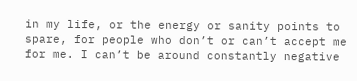in my life, or the energy or sanity points to spare, for people who don’t or can’t accept me for me. I can’t be around constantly negative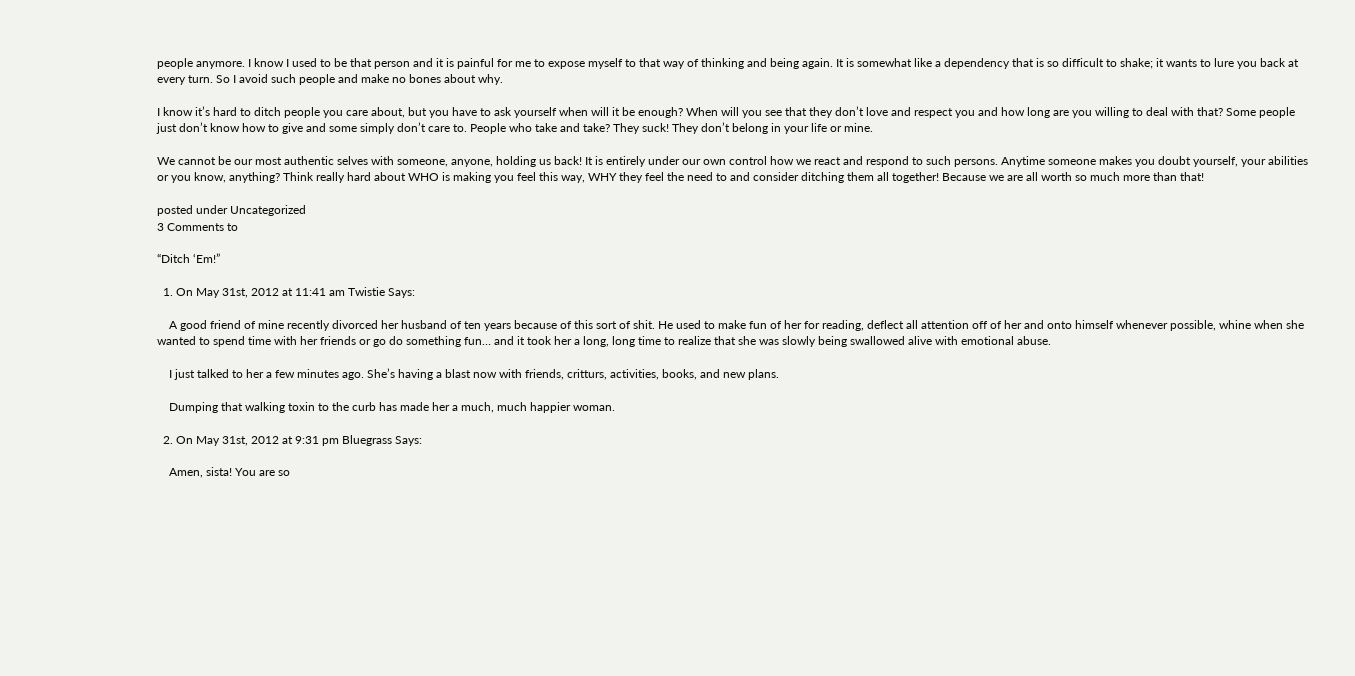people anymore. I know I used to be that person and it is painful for me to expose myself to that way of thinking and being again. It is somewhat like a dependency that is so difficult to shake; it wants to lure you back at every turn. So I avoid such people and make no bones about why.

I know it’s hard to ditch people you care about, but you have to ask yourself when will it be enough? When will you see that they don’t love and respect you and how long are you willing to deal with that? Some people just don’t know how to give and some simply don’t care to. People who take and take? They suck! They don’t belong in your life or mine.

We cannot be our most authentic selves with someone, anyone, holding us back! It is entirely under our own control how we react and respond to such persons. Anytime someone makes you doubt yourself, your abilities or you know, anything? Think really hard about WHO is making you feel this way, WHY they feel the need to and consider ditching them all together! Because we are all worth so much more than that!

posted under Uncategorized
3 Comments to

“Ditch ‘Em!”

  1. On May 31st, 2012 at 11:41 am Twistie Says:

    A good friend of mine recently divorced her husband of ten years because of this sort of shit. He used to make fun of her for reading, deflect all attention off of her and onto himself whenever possible, whine when she wanted to spend time with her friends or go do something fun… and it took her a long, long time to realize that she was slowly being swallowed alive with emotional abuse.

    I just talked to her a few minutes ago. She’s having a blast now with friends, critturs, activities, books, and new plans.

    Dumping that walking toxin to the curb has made her a much, much happier woman.

  2. On May 31st, 2012 at 9:31 pm Bluegrass Says:

    Amen, sista! You are so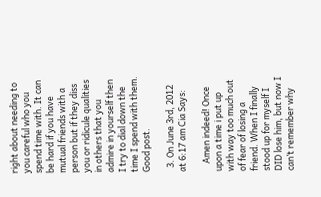right about needing to you careful who you spend time with. It can be hard if you have mutual friends with a person but if they diss you or ridicule qualities in others that you admire in yourself then I try to dial down the time I spend with them. Good post.

  3. On June 3rd, 2012 at 6:17 am Cia Says:

    Amen indeed! Once upon a time i put up with way too much out of fear of losing a friend. When I finally stood up for myself I DID lose him, but now I can’t remember why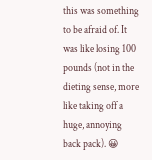this was something to be afraid of. It was like losing 100 pounds (not in the dieting sense, more like taking off a huge, annoying back pack). 😀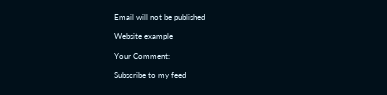Email will not be published

Website example

Your Comment:

Subscribe to my feed